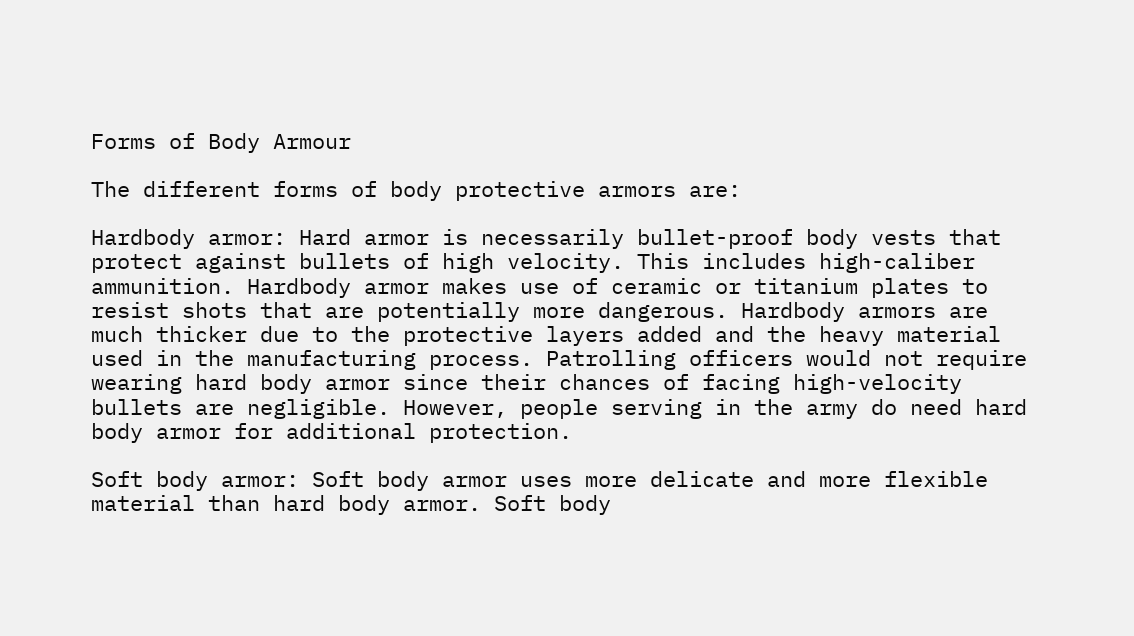Forms of Body Armour

The different forms of body protective armors are:

Hardbody armor: Hard armor is necessarily bullet-proof body vests that protect against bullets of high velocity. This includes high-caliber ammunition. Hardbody armor makes use of ceramic or titanium plates to resist shots that are potentially more dangerous. Hardbody armors are much thicker due to the protective layers added and the heavy material used in the manufacturing process. Patrolling officers would not require wearing hard body armor since their chances of facing high-velocity bullets are negligible. However, people serving in the army do need hard body armor for additional protection.

Soft body armor: Soft body armor uses more delicate and more flexible material than hard body armor. Soft body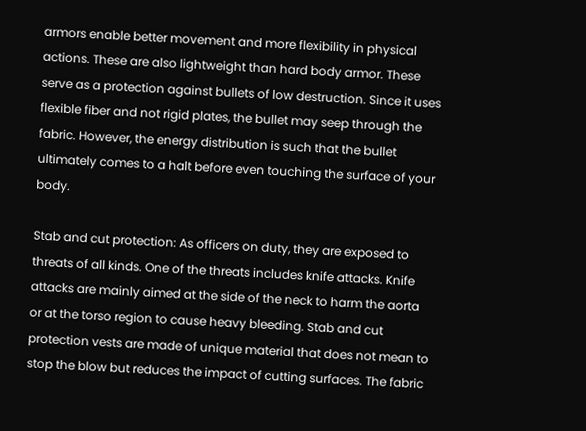armors enable better movement and more flexibility in physical actions. These are also lightweight than hard body armor. These serve as a protection against bullets of low destruction. Since it uses flexible fiber and not rigid plates, the bullet may seep through the fabric. However, the energy distribution is such that the bullet ultimately comes to a halt before even touching the surface of your body.

Stab and cut protection: As officers on duty, they are exposed to threats of all kinds. One of the threats includes knife attacks. Knife attacks are mainly aimed at the side of the neck to harm the aorta or at the torso region to cause heavy bleeding. Stab and cut protection vests are made of unique material that does not mean to stop the blow but reduces the impact of cutting surfaces. The fabric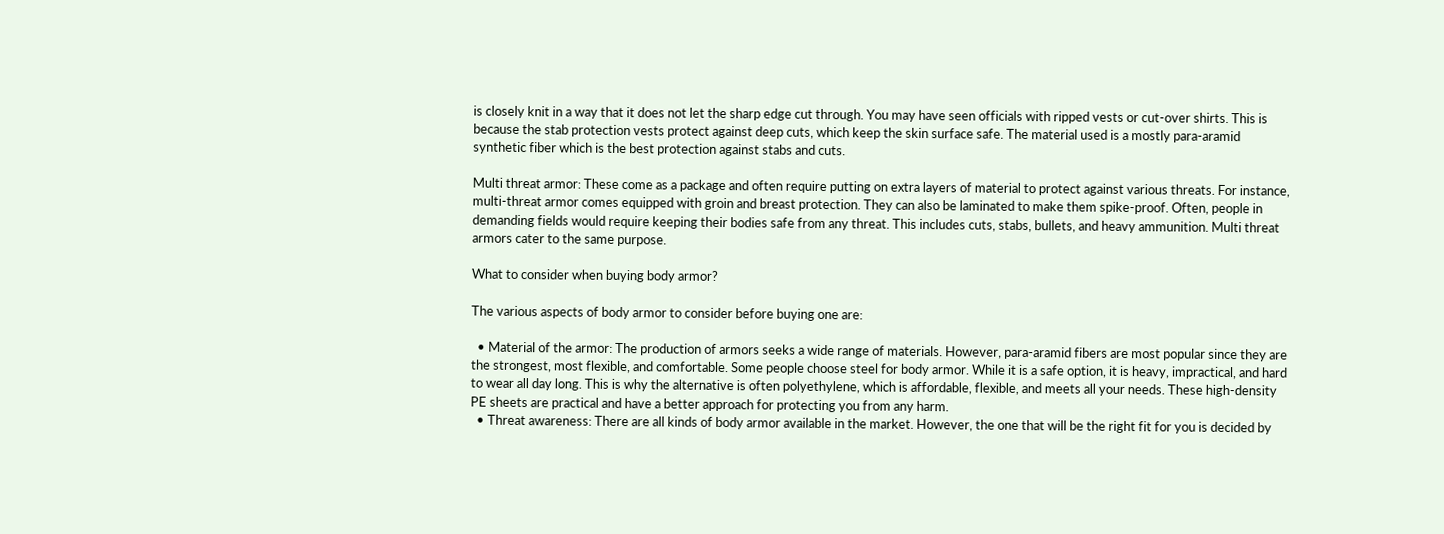is closely knit in a way that it does not let the sharp edge cut through. You may have seen officials with ripped vests or cut-over shirts. This is because the stab protection vests protect against deep cuts, which keep the skin surface safe. The material used is a mostly para-aramid synthetic fiber which is the best protection against stabs and cuts.

Multi threat armor: These come as a package and often require putting on extra layers of material to protect against various threats. For instance, multi-threat armor comes equipped with groin and breast protection. They can also be laminated to make them spike-proof. Often, people in demanding fields would require keeping their bodies safe from any threat. This includes cuts, stabs, bullets, and heavy ammunition. Multi threat armors cater to the same purpose.

What to consider when buying body armor?

The various aspects of body armor to consider before buying one are:

  • Material of the armor: The production of armors seeks a wide range of materials. However, para-aramid fibers are most popular since they are the strongest, most flexible, and comfortable. Some people choose steel for body armor. While it is a safe option, it is heavy, impractical, and hard to wear all day long. This is why the alternative is often polyethylene, which is affordable, flexible, and meets all your needs. These high-density PE sheets are practical and have a better approach for protecting you from any harm.
  • Threat awareness: There are all kinds of body armor available in the market. However, the one that will be the right fit for you is decided by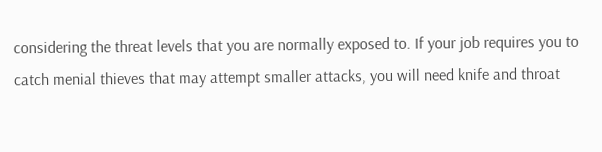considering the threat levels that you are normally exposed to. If your job requires you to catch menial thieves that may attempt smaller attacks, you will need knife and throat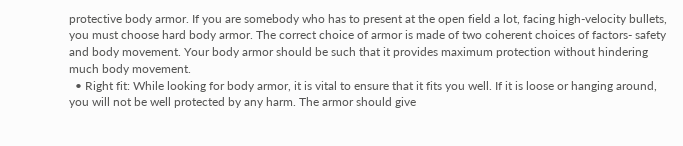protective body armor. If you are somebody who has to present at the open field a lot, facing high-velocity bullets, you must choose hard body armor. The correct choice of armor is made of two coherent choices of factors- safety and body movement. Your body armor should be such that it provides maximum protection without hindering much body movement.
  • Right fit: While looking for body armor, it is vital to ensure that it fits you well. If it is loose or hanging around, you will not be well protected by any harm. The armor should give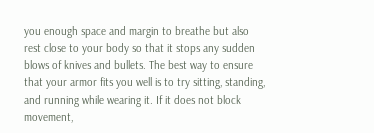you enough space and margin to breathe but also rest close to your body so that it stops any sudden blows of knives and bullets. The best way to ensure that your armor fits you well is to try sitting, standing, and running while wearing it. If it does not block movement,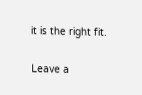it is the right fit.

Leave a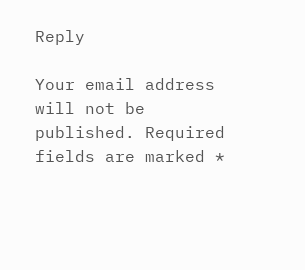Reply

Your email address will not be published. Required fields are marked *